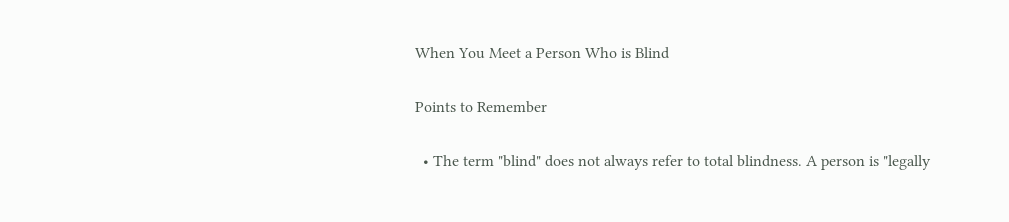When You Meet a Person Who is Blind

Points to Remember

  • The term "blind" does not always refer to total blindness. A person is "legally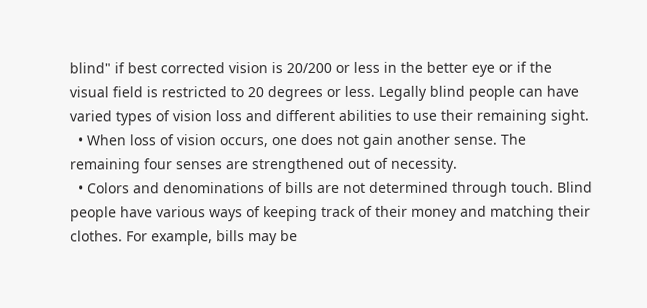blind" if best corrected vision is 20/200 or less in the better eye or if the visual field is restricted to 20 degrees or less. Legally blind people can have varied types of vision loss and different abilities to use their remaining sight.
  • When loss of vision occurs, one does not gain another sense. The remaining four senses are strengthened out of necessity.
  • Colors and denominations of bills are not determined through touch. Blind people have various ways of keeping track of their money and matching their clothes. For example, bills may be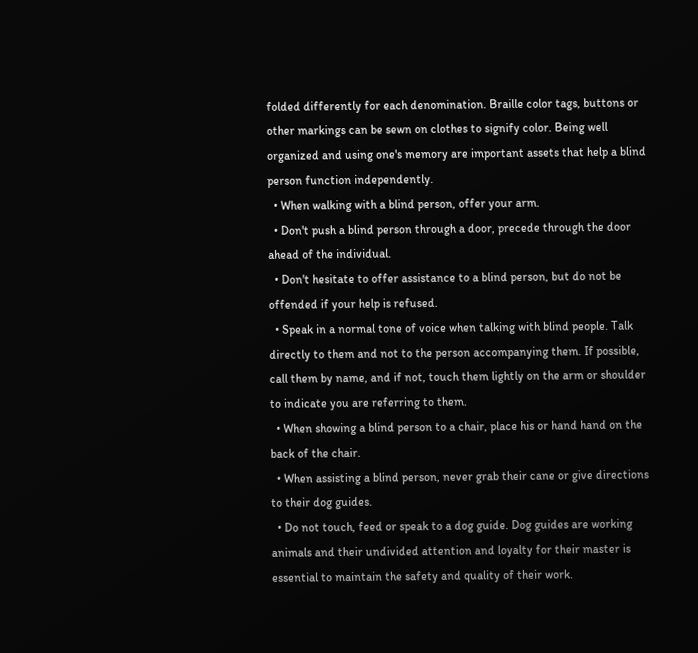folded differently for each denomination. Braille color tags, buttons or other markings can be sewn on clothes to signify color. Being well organized and using one's memory are important assets that help a blind person function independently.
  • When walking with a blind person, offer your arm.
  • Don't push a blind person through a door, precede through the door ahead of the individual.
  • Don't hesitate to offer assistance to a blind person, but do not be offended if your help is refused.
  • Speak in a normal tone of voice when talking with blind people. Talk directly to them and not to the person accompanying them. If possible, call them by name, and if not, touch them lightly on the arm or shoulder to indicate you are referring to them.
  • When showing a blind person to a chair, place his or hand hand on the back of the chair.
  • When assisting a blind person, never grab their cane or give directions to their dog guides.
  • Do not touch, feed or speak to a dog guide. Dog guides are working animals and their undivided attention and loyalty for their master is essential to maintain the safety and quality of their work.